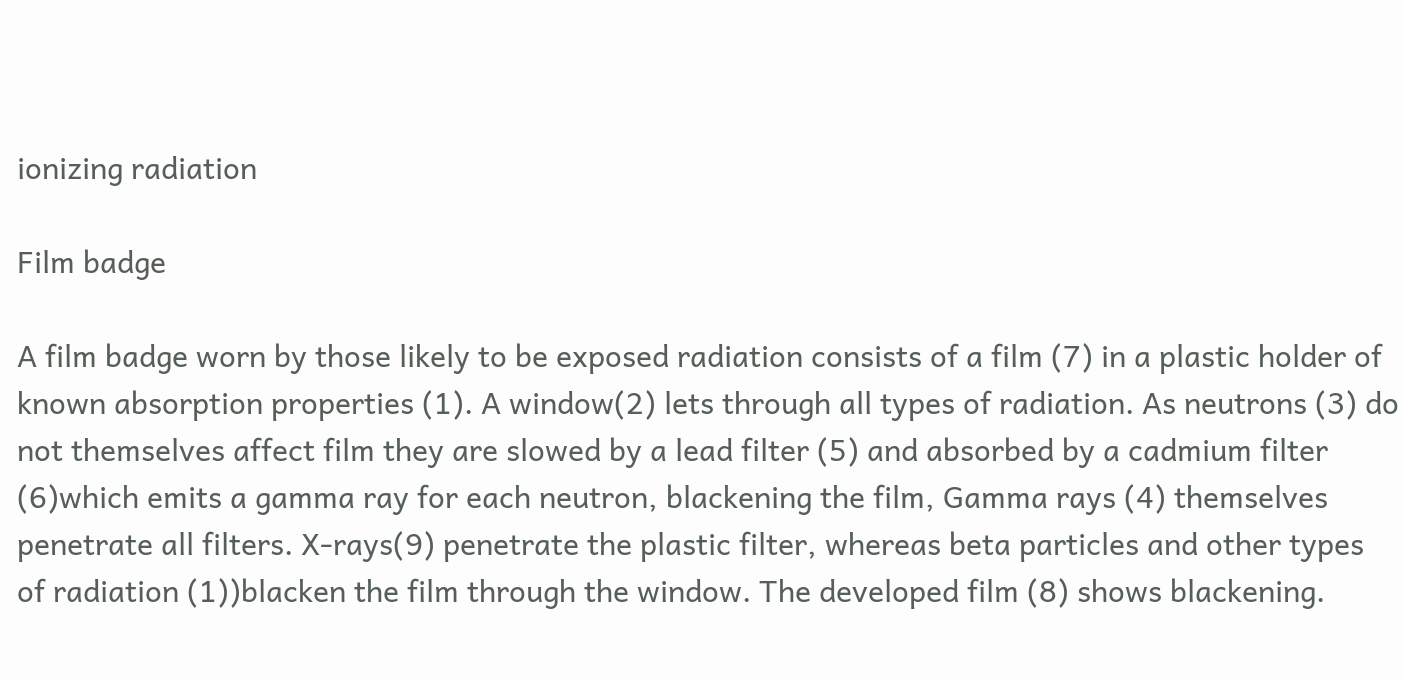ionizing radiation

Film badge

A film badge worn by those likely to be exposed radiation consists of a film (7) in a plastic holder of known absorption properties (1). A window(2) lets through all types of radiation. As neutrons (3) do not themselves affect film they are slowed by a lead filter (5) and absorbed by a cadmium filter (6)which emits a gamma ray for each neutron, blackening the film, Gamma rays (4) themselves penetrate all filters. X-rays(9) penetrate the plastic filter, whereas beta particles and other types of radiation (1))blacken the film through the window. The developed film (8) shows blackening.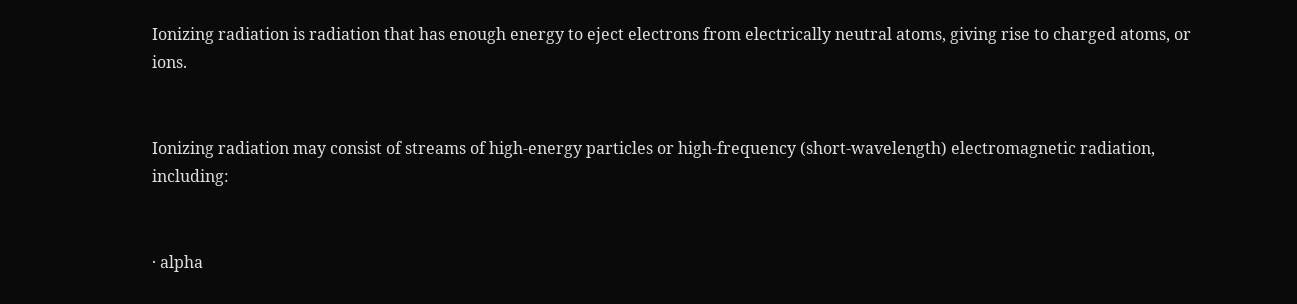Ionizing radiation is radiation that has enough energy to eject electrons from electrically neutral atoms, giving rise to charged atoms, or ions.


Ionizing radiation may consist of streams of high-energy particles or high-frequency (short-wavelength) electromagnetic radiation, including:


· alpha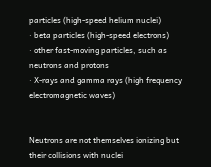particles (high-speed helium nuclei)
· beta particles (high-speed electrons)
· other fast-moving particles, such as neutrons and protons
· X-rays and gamma rays (high frequency electromagnetic waves)


Neutrons are not themselves ionizing but their collisions with nuclei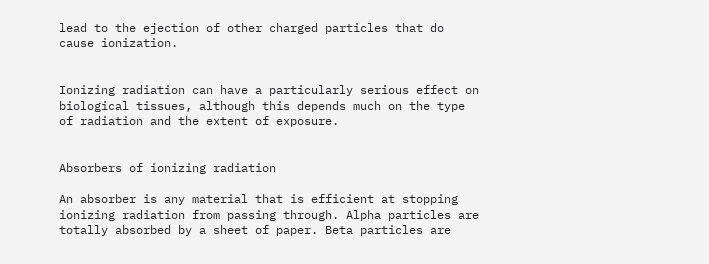lead to the ejection of other charged particles that do cause ionization.


Ionizing radiation can have a particularly serious effect on biological tissues, although this depends much on the type of radiation and the extent of exposure.


Absorbers of ionizing radiation

An absorber is any material that is efficient at stopping ionizing radiation from passing through. Alpha particles are totally absorbed by a sheet of paper. Beta particles are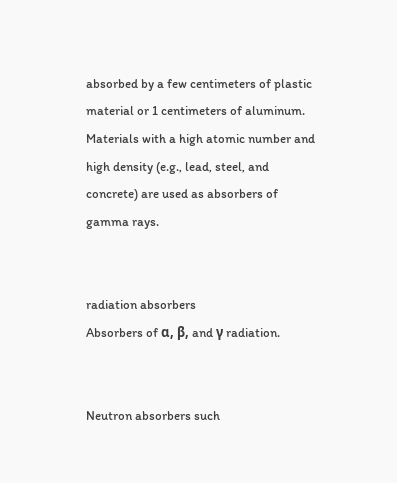absorbed by a few centimeters of plastic material or 1 centimeters of aluminum. Materials with a high atomic number and high density (e.g., lead, steel, and concrete) are used as absorbers of gamma rays.


radiation absorbers
Absorbers of α, β, and γ radiation.


Neutron absorbers such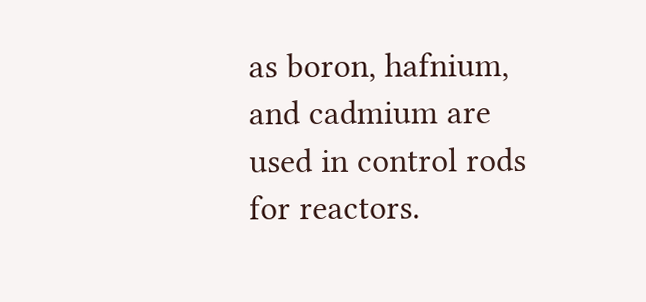as boron, hafnium, and cadmium are used in control rods for reactors.